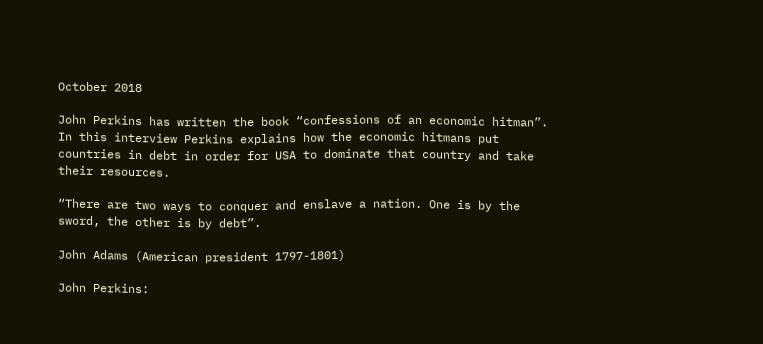October 2018

John Perkins has written the book “confessions of an economic hitman”. In this interview Perkins explains how the economic hitmans put countries in debt in order for USA to dominate that country and take their resources.

“There are two ways to conquer and enslave a nation. One is by the sword, the other is by debt”.

John Adams (American president 1797-1801)

John Perkins: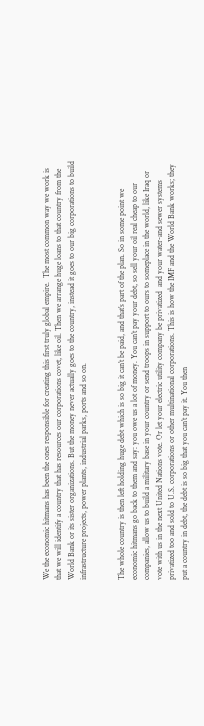We the economic hitmans has been the ones responsible for creating this first truly global empire.  The most common way we work is that we will identify a country that has resources our corporations covet, like oil. Then we arrange huge loans to that country from the World Bank or its sister organizations. But the money never actually goes to the country, instead it goes to our big corporations to build infrastructure projects, power plants, industrial parks, ports and so on.


The whole country is then left holding huge debt which is so big it can’t be paid, and that’s part of the plan. So in some point we economic hitmans go back to them and say: you owe us a lot of money. You can’t pay your debt, so sell your oil real cheap to our companies, allow us to build a military base in your country or send troops in support to ours to someplace in the world, like Iraq or vote with us in the next United Nations vote. Or let your electric utility company be privatized  and your water-and sewer systems privatized too and sold to U.S. corporations or other multinational corporations. This is how the IMF and the World Bank works; they put a country in debt, the debt is so big that you can’t pay it. You then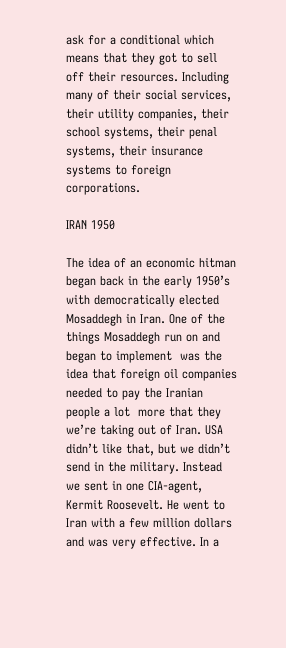ask for a conditional which means that they got to sell off their resources. Including many of their social services, their utility companies, their school systems, their penal systems, their insurance systems to foreign corporations.

IRAN 1950

The idea of an economic hitman began back in the early 1950’s with democratically elected Mosaddegh in Iran. One of the things Mosaddegh run on and began to implement  was the idea that foreign oil companies needed to pay the Iranian people a lot  more that they we’re taking out of Iran. USA didn’t like that, but we didn’t send in the military. Instead we sent in one CIA-agent, Kermit Roosevelt. He went to Iran with a few million dollars and was very effective. In a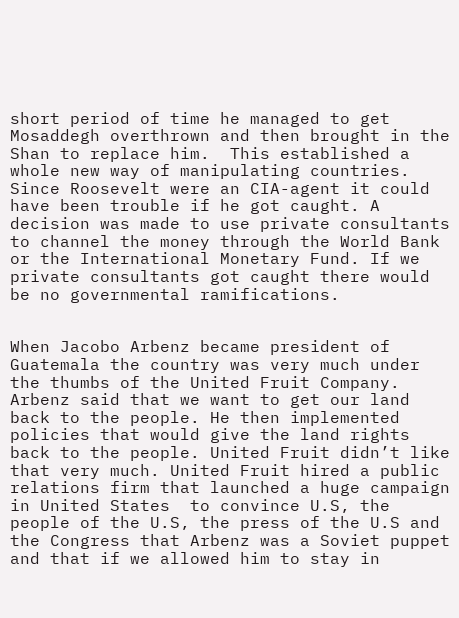short period of time he managed to get Mosaddegh overthrown and then brought in the Shan to replace him.  This established a whole new way of manipulating countries. Since Roosevelt were an CIA-agent it could have been trouble if he got caught. A decision was made to use private consultants to channel the money through the World Bank or the International Monetary Fund. If we private consultants got caught there would be no governmental ramifications.


When Jacobo Arbenz became president of Guatemala the country was very much under the thumbs of the United Fruit Company. Arbenz said that we want to get our land back to the people. He then implemented policies that would give the land rights back to the people. United Fruit didn’t like that very much. United Fruit hired a public relations firm that launched a huge campaign in United States  to convince U.S, the people of the U.S, the press of the U.S and the Congress that Arbenz was a Soviet puppet and that if we allowed him to stay in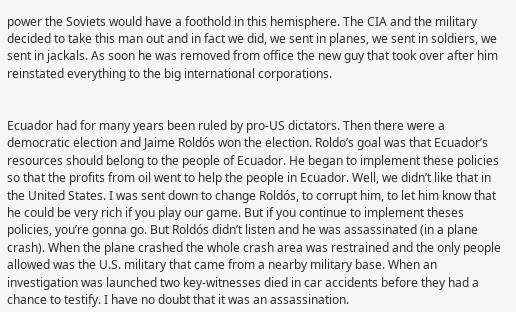power the Soviets would have a foothold in this hemisphere. The CIA and the military decided to take this man out and in fact we did, we sent in planes, we sent in soldiers, we sent in jackals. As soon he was removed from office the new guy that took over after him reinstated everything to the big international corporations.


Ecuador had for many years been ruled by pro-US dictators. Then there were a democratic election and Jaime Roldós won the election. Roldo’s goal was that Ecuador’s resources should belong to the people of Ecuador. He began to implement these policies so that the profits from oil went to help the people in Ecuador. Well, we didn’t like that in the United States. I was sent down to change Roldós, to corrupt him, to let him know that he could be very rich if you play our game. But if you continue to implement theses policies, you’re gonna go. But Roldós didn’t listen and he was assassinated (in a plane crash). When the plane crashed the whole crash area was restrained and the only people allowed was the U.S. military that came from a nearby military base. When an investigation was launched two key-witnesses died in car accidents before they had a chance to testify. I have no doubt that it was an assassination.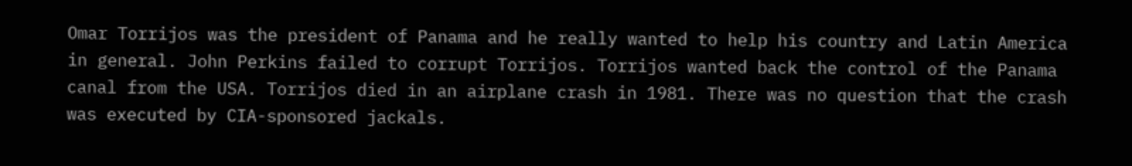Omar Torrijos was the president of Panama and he really wanted to help his country and Latin America in general. John Perkins failed to corrupt Torrijos. Torrijos wanted back the control of the Panama canal from the USA. Torrijos died in an airplane crash in 1981. There was no question that the crash was executed by CIA-sponsored jackals.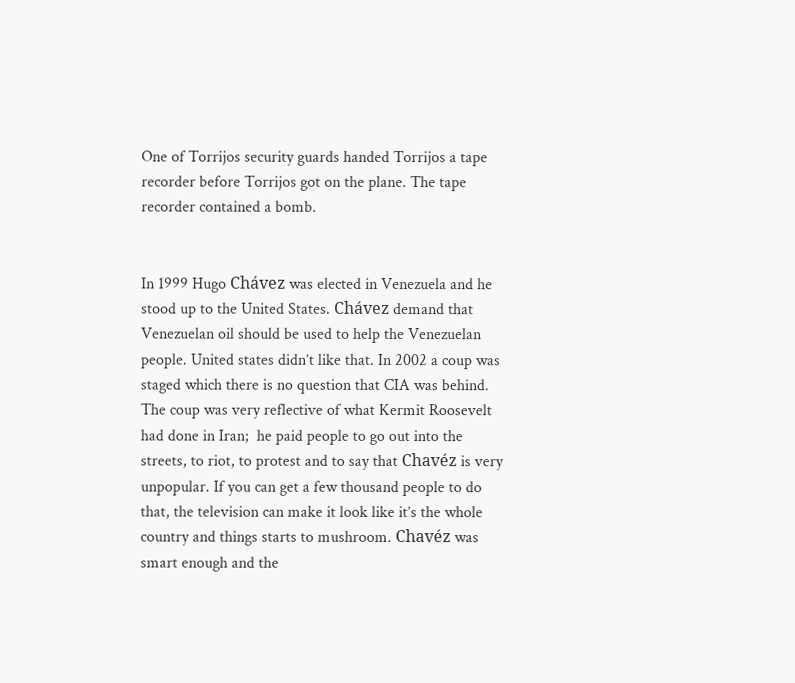One of Torrijos security guards handed Torrijos a tape recorder before Torrijos got on the plane. The tape recorder contained a bomb.


In 1999 Hugo Chávez was elected in Venezuela and he stood up to the United States. Chávez demand that Venezuelan oil should be used to help the Venezuelan people. United states didn’t like that. In 2002 a coup was staged which there is no question that CIA was behind. The coup was very reflective of what Kermit Roosevelt had done in Iran;  he paid people to go out into the streets, to riot, to protest and to say that Chavéz is very unpopular. If you can get a few thousand people to do that, the television can make it look like it’s the whole country and things starts to mushroom. Chavéz was smart enough and the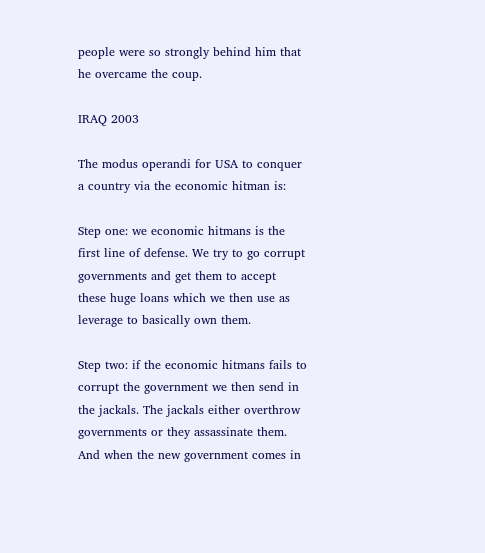people were so strongly behind him that he overcame the coup.

IRAQ 2003

The modus operandi for USA to conquer a country via the economic hitman is:

Step one: we economic hitmans is the first line of defense. We try to go corrupt governments and get them to accept these huge loans which we then use as leverage to basically own them.

Step two: if the economic hitmans fails to corrupt the government we then send in the jackals. The jackals either overthrow governments or they assassinate them. And when the new government comes in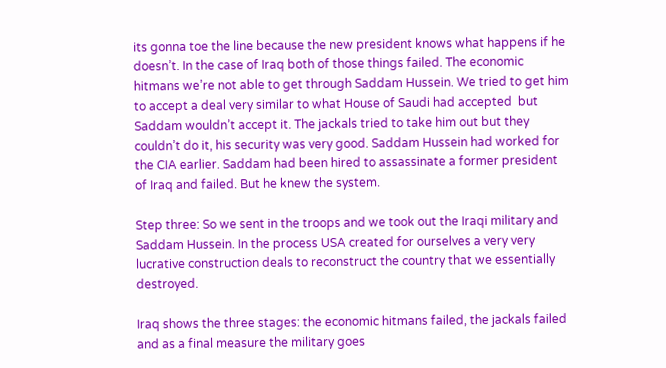its gonna toe the line because the new president knows what happens if he doesn’t. In the case of Iraq both of those things failed. The economic hitmans we’re not able to get through Saddam Hussein. We tried to get him to accept a deal very similar to what House of Saudi had accepted  but Saddam wouldn’t accept it. The jackals tried to take him out but they couldn’t do it, his security was very good. Saddam Hussein had worked for the CIA earlier. Saddam had been hired to assassinate a former president of Iraq and failed. But he knew the system.

Step three: So we sent in the troops and we took out the Iraqi military and  Saddam Hussein. In the process USA created for ourselves a very very lucrative construction deals to reconstruct the country that we essentially destroyed.

Iraq shows the three stages: the economic hitmans failed, the jackals failed and as a final measure the military goes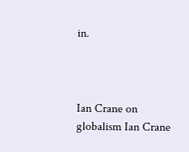in.



Ian Crane on globalism Ian Crane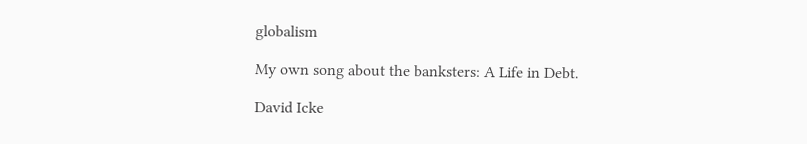globalism

My own song about the banksters: A Life in Debt.

David Icke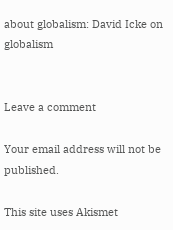about globalism: David Icke on globalism


Leave a comment

Your email address will not be published.

This site uses Akismet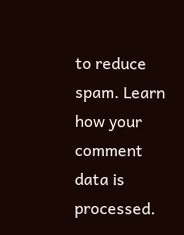to reduce spam. Learn how your comment data is processed.